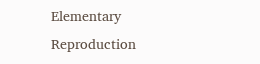Elementary Reproduction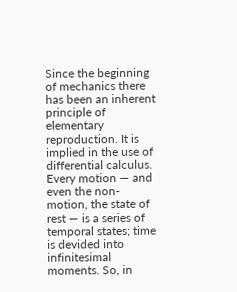Since the beginning of mechanics there has been an inherent principle of elementary reproduction. It is implied in the use of differential calculus. Every motion — and even the non-motion, the state of rest — is a series of temporal states; time is devided into infinitesimal moments. So, in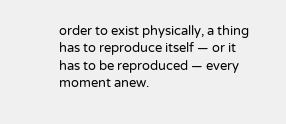order to exist physically, a thing has to reproduce itself — or it has to be reproduced — every moment anew.